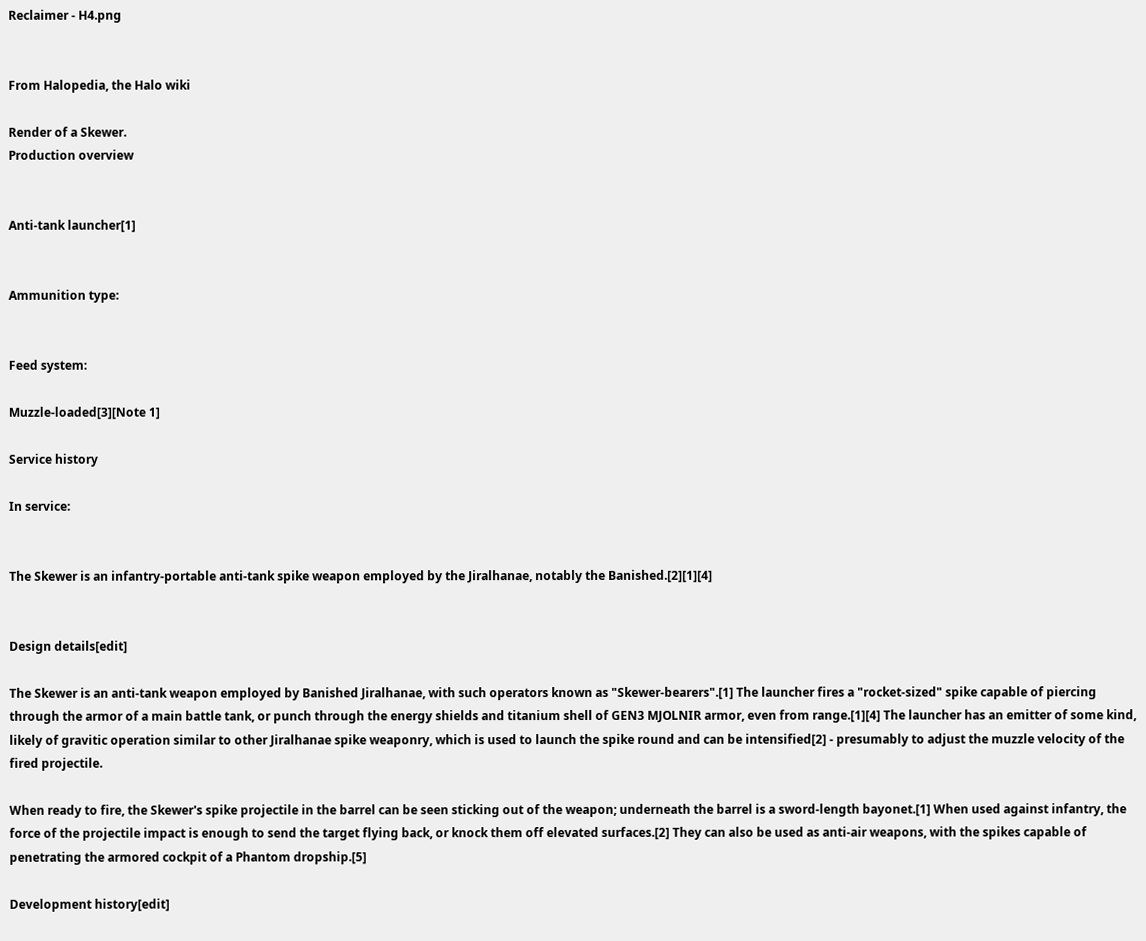Reclaimer - H4.png


From Halopedia, the Halo wiki

Render of a Skewer.
Production overview


Anti-tank launcher[1]


Ammunition type:


Feed system:

Muzzle-loaded[3][Note 1]

Service history

In service:


The Skewer is an infantry-portable anti-tank spike weapon employed by the Jiralhanae, notably the Banished.[2][1][4]


Design details[edit]

The Skewer is an anti-tank weapon employed by Banished Jiralhanae, with such operators known as "Skewer-bearers".[1] The launcher fires a "rocket-sized" spike capable of piercing through the armor of a main battle tank, or punch through the energy shields and titanium shell of GEN3 MJOLNIR armor, even from range.[1][4] The launcher has an emitter of some kind, likely of gravitic operation similar to other Jiralhanae spike weaponry, which is used to launch the spike round and can be intensified[2] - presumably to adjust the muzzle velocity of the fired projectile.

When ready to fire, the Skewer's spike projectile in the barrel can be seen sticking out of the weapon; underneath the barrel is a sword-length bayonet.[1] When used against infantry, the force of the projectile impact is enough to send the target flying back, or knock them off elevated surfaces.[2] They can also be used as anti-air weapons, with the spikes capable of penetrating the armored cockpit of a Phantom dropship.[5]

Development history[edit]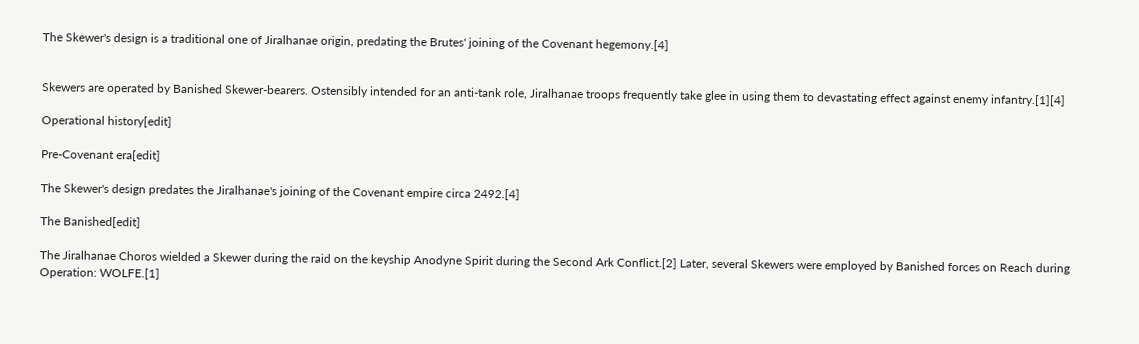The Skewer's design is a traditional one of Jiralhanae origin, predating the Brutes' joining of the Covenant hegemony.[4]


Skewers are operated by Banished Skewer-bearers. Ostensibly intended for an anti-tank role, Jiralhanae troops frequently take glee in using them to devastating effect against enemy infantry.[1][4]

Operational history[edit]

Pre-Covenant era[edit]

The Skewer's design predates the Jiralhanae's joining of the Covenant empire circa 2492.[4]

The Banished[edit]

The Jiralhanae Choros wielded a Skewer during the raid on the keyship Anodyne Spirit during the Second Ark Conflict.[2] Later, several Skewers were employed by Banished forces on Reach during Operation: WOLFE.[1]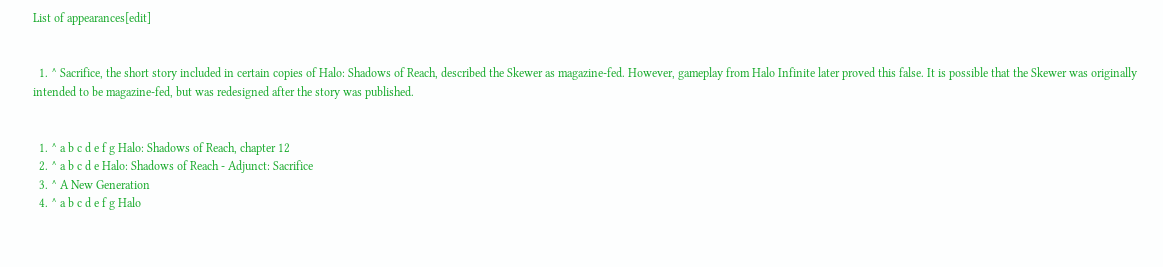List of appearances[edit]


  1. ^ Sacrifice, the short story included in certain copies of Halo: Shadows of Reach, described the Skewer as magazine-fed. However, gameplay from Halo Infinite later proved this false. It is possible that the Skewer was originally intended to be magazine-fed, but was redesigned after the story was published.


  1. ^ a b c d e f g Halo: Shadows of Reach, chapter 12
  2. ^ a b c d e Halo: Shadows of Reach - Adjunct: Sacrifice
  3. ^ A New Generation
  4. ^ a b c d e f g Halo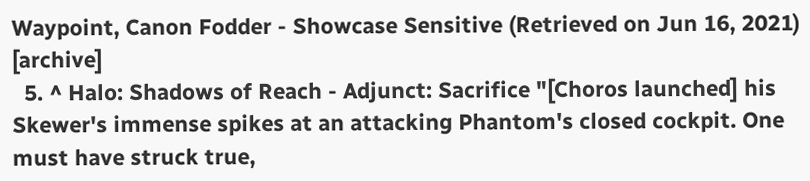Waypoint, Canon Fodder - Showcase Sensitive (Retrieved on Jun 16, 2021) [archive]
  5. ^ Halo: Shadows of Reach - Adjunct: Sacrifice "[Choros launched] his Skewer's immense spikes at an attacking Phantom's closed cockpit. One must have struck true,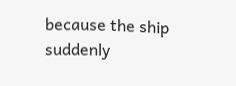because the ship suddenly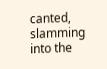canted, slamming into the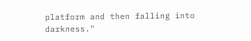platform and then falling into darkness."